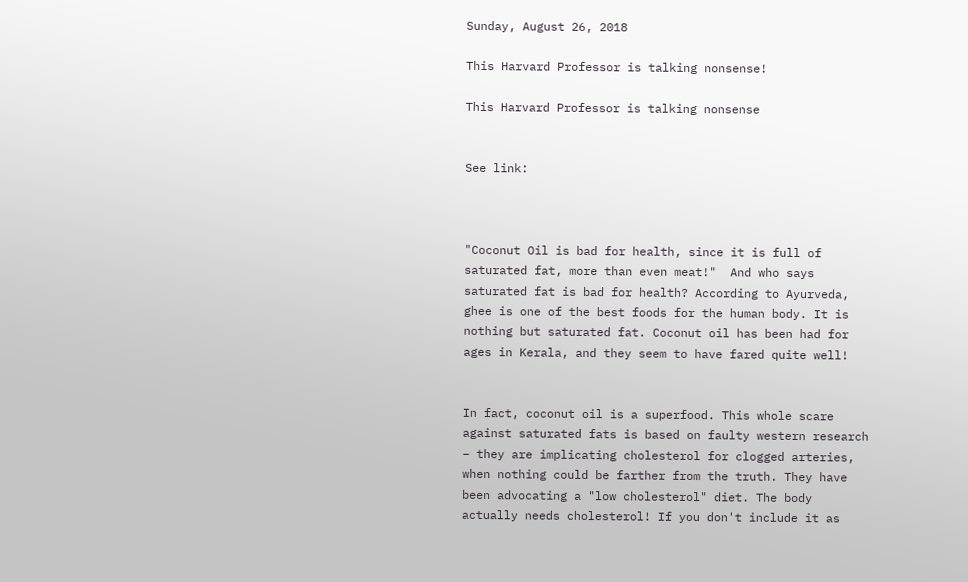Sunday, August 26, 2018

This Harvard Professor is talking nonsense!

This Harvard Professor is talking nonsense


See link:



"Coconut Oil is bad for health, since it is full of saturated fat, more than even meat!"  And who says saturated fat is bad for health? According to Ayurveda, ghee is one of the best foods for the human body. It is nothing but saturated fat. Coconut oil has been had for ages in Kerala, and they seem to have fared quite well!


In fact, coconut oil is a superfood. This whole scare against saturated fats is based on faulty western research – they are implicating cholesterol for clogged arteries, when nothing could be farther from the truth. They have been advocating a "low cholesterol" diet. The body actually needs cholesterol! If you don't include it as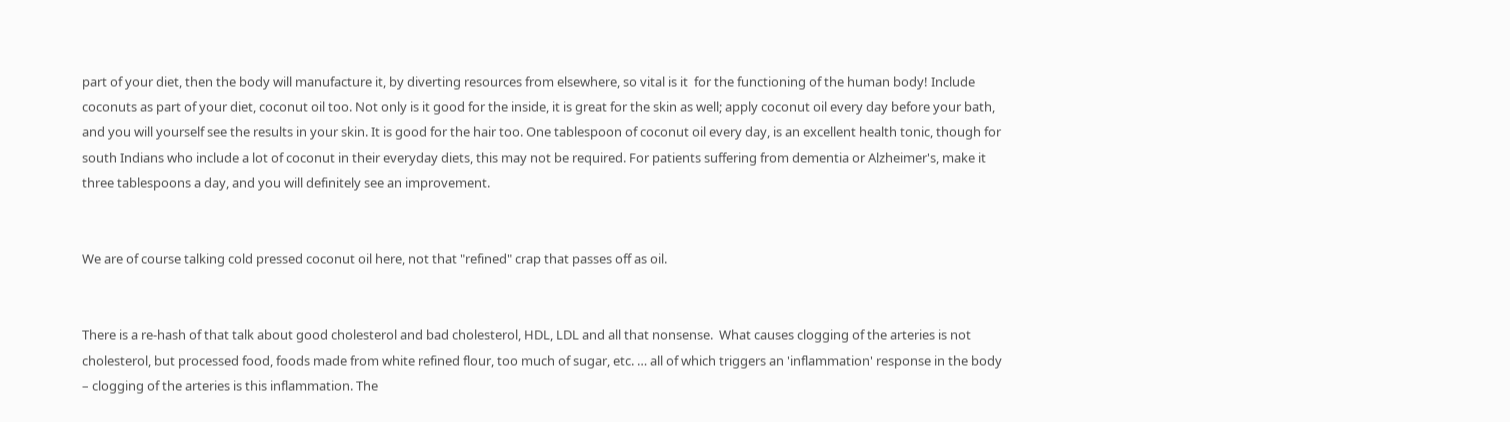part of your diet, then the body will manufacture it, by diverting resources from elsewhere, so vital is it  for the functioning of the human body! Include coconuts as part of your diet, coconut oil too. Not only is it good for the inside, it is great for the skin as well; apply coconut oil every day before your bath, and you will yourself see the results in your skin. It is good for the hair too. One tablespoon of coconut oil every day, is an excellent health tonic, though for south Indians who include a lot of coconut in their everyday diets, this may not be required. For patients suffering from dementia or Alzheimer's, make it three tablespoons a day, and you will definitely see an improvement.


We are of course talking cold pressed coconut oil here, not that "refined" crap that passes off as oil.


There is a re-hash of that talk about good cholesterol and bad cholesterol, HDL, LDL and all that nonsense.  What causes clogging of the arteries is not cholesterol, but processed food, foods made from white refined flour, too much of sugar, etc. … all of which triggers an 'inflammation' response in the body – clogging of the arteries is this inflammation. The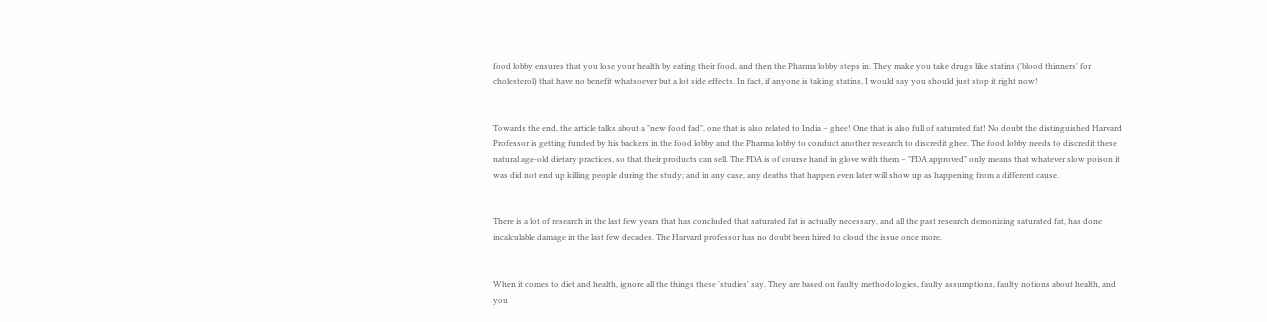food lobby ensures that you lose your health by eating their food, and then the Pharma lobby steps in. They make you take drugs like statins ('blood thinners' for cholesterol) that have no benefit whatsoever but a lot side effects. In fact, if anyone is taking statins, I would say you should just stop it right now!


Towards the end, the article talks about a "new food fad", one that is also related to India – ghee! One that is also full of saturated fat! No doubt the distinguished Harvard Professor is getting funded by his backers in the food lobby and the Pharma lobby to conduct another research to discredit ghee. The food lobby needs to discredit these natural age-old dietary practices, so that their products can sell. The FDA is of course hand in glove with them – "FDA approved" only means that whatever slow poison it was did not end up killing people during the study; and in any case, any deaths that happen even later will show up as happening from a different cause.


There is a lot of research in the last few years that has concluded that saturated fat is actually necessary, and all the past research demonizing saturated fat, has done incalculable damage in the last few decades. The Harvard professor has no doubt been hired to cloud the issue once more.


When it comes to diet and health, ignore all the things these 'studies' say. They are based on faulty methodologies, faulty assumptions, faulty notions about health, and you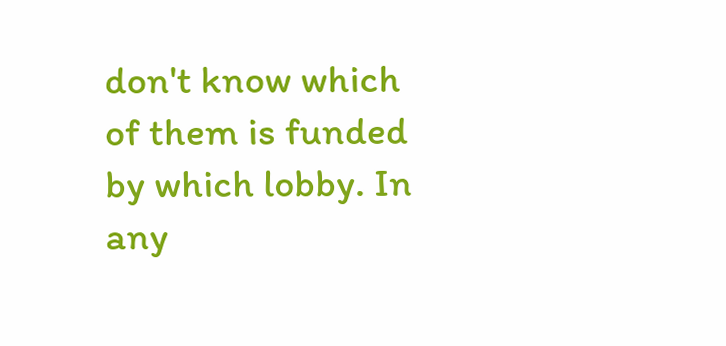don't know which of them is funded by which lobby. In any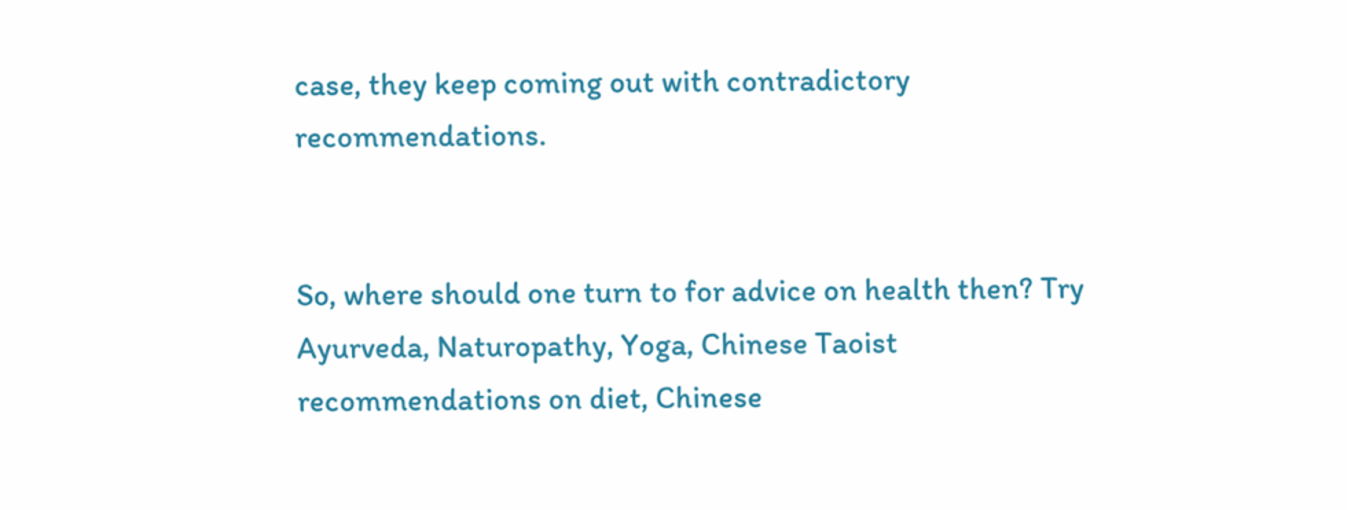case, they keep coming out with contradictory recommendations.


So, where should one turn to for advice on health then? Try Ayurveda, Naturopathy, Yoga, Chinese Taoist recommendations on diet, Chinese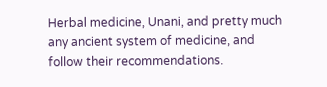Herbal medicine, Unani, and pretty much any ancient system of medicine, and follow their recommendations.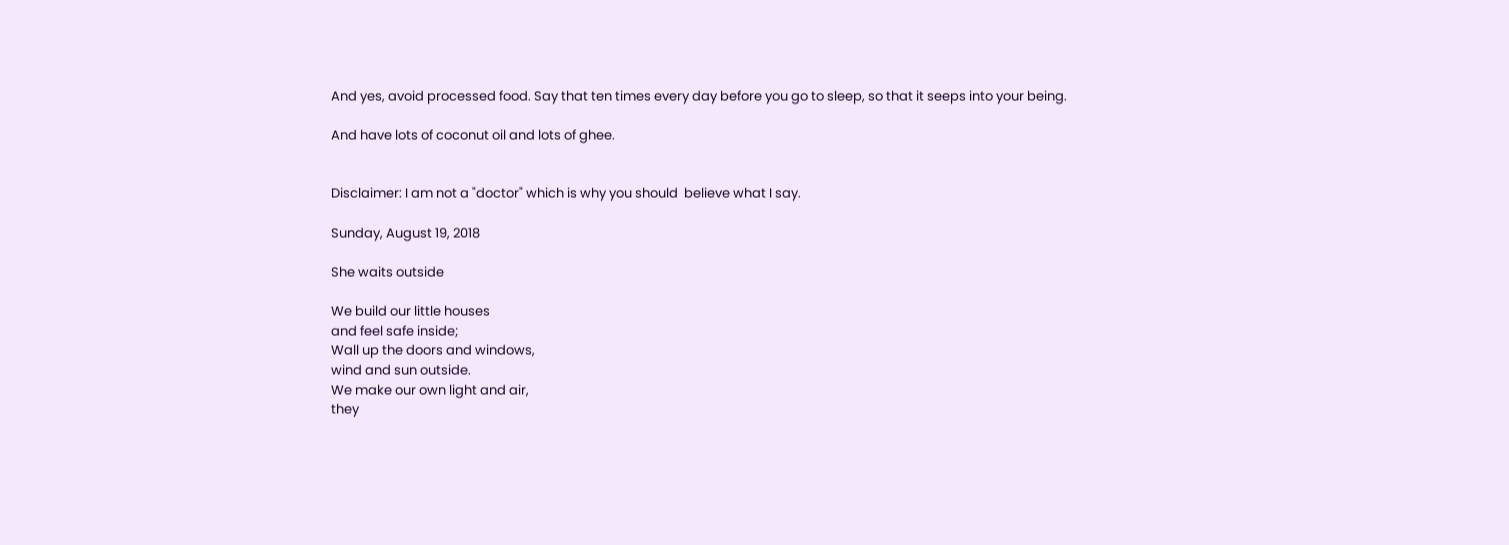And yes, avoid processed food. Say that ten times every day before you go to sleep, so that it seeps into your being.

And have lots of coconut oil and lots of ghee.


Disclaimer: I am not a "doctor" which is why you should  believe what I say.

Sunday, August 19, 2018

She waits outside

We build our little houses
and feel safe inside;
Wall up the doors and windows,
wind and sun outside.
We make our own light and air,
they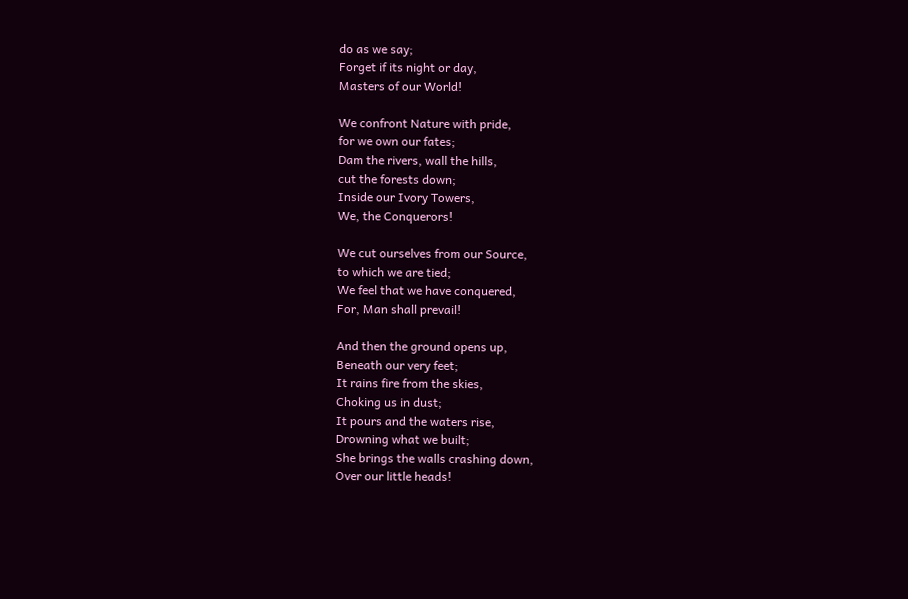do as we say;
Forget if its night or day,
Masters of our World!

We confront Nature with pride,
for we own our fates;
Dam the rivers, wall the hills,
cut the forests down;
Inside our Ivory Towers,
We, the Conquerors!

We cut ourselves from our Source,
to which we are tied;
We feel that we have conquered,
For, Man shall prevail!

And then the ground opens up,
Beneath our very feet;
It rains fire from the skies,
Choking us in dust;
It pours and the waters rise,
Drowning what we built;
She brings the walls crashing down,
Over our little heads!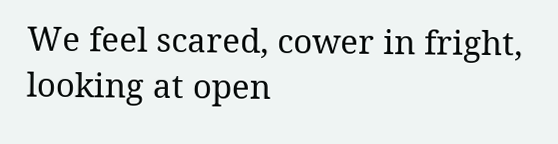We feel scared, cower in fright,
looking at open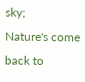sky;
Nature's come back to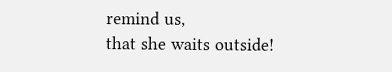remind us,
that she waits outside!